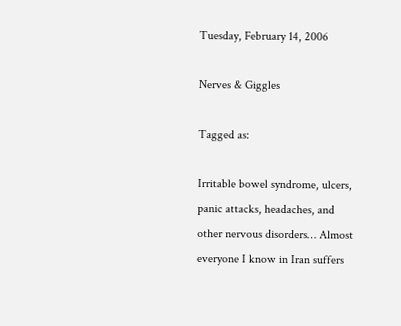Tuesday, February 14, 2006

Nerves & Giggles

Tagged as:

Irritable bowel syndrome, ulcers, panic attacks, headaches, and other nervous disorders… Almost everyone I know in Iran suffers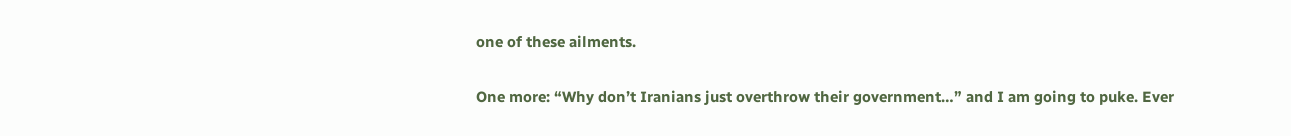one of these ailments.

One more: “Why don’t Iranians just overthrow their government…” and I am going to puke. Ever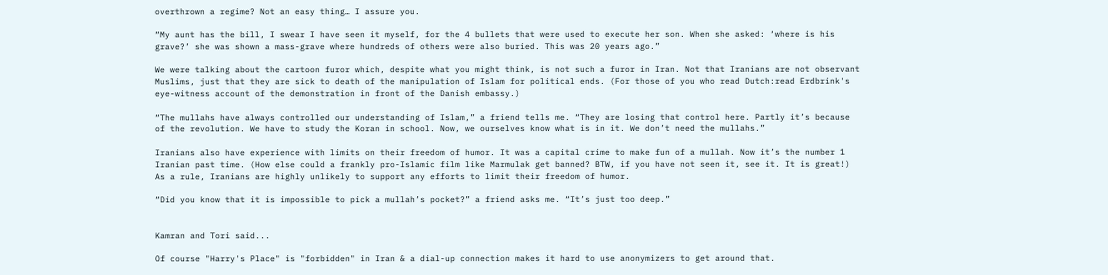overthrown a regime? Not an easy thing… I assure you.

“My aunt has the bill, I swear I have seen it myself, for the 4 bullets that were used to execute her son. When she asked: ‘where is his grave?’ she was shown a mass-grave where hundreds of others were also buried. This was 20 years ago.”

We were talking about the cartoon furor which, despite what you might think, is not such a furor in Iran. Not that Iranians are not observant Muslims, just that they are sick to death of the manipulation of Islam for political ends. (For those of you who read Dutch:read Erdbrink's eye-witness account of the demonstration in front of the Danish embassy.)

“The mullahs have always controlled our understanding of Islam,” a friend tells me. “They are losing that control here. Partly it’s because of the revolution. We have to study the Koran in school. Now, we ourselves know what is in it. We don’t need the mullahs.”

Iranians also have experience with limits on their freedom of humor. It was a capital crime to make fun of a mullah. Now it’s the number 1 Iranian past time. (How else could a frankly pro-Islamic film like Marmulak get banned? BTW, if you have not seen it, see it. It is great!) As a rule, Iranians are highly unlikely to support any efforts to limit their freedom of humor.

“Did you know that it is impossible to pick a mullah’s pocket?” a friend asks me. “It’s just too deep.”


Kamran and Tori said...

Of course "Harry's Place" is "forbidden" in Iran & a dial-up connection makes it hard to use anonymizers to get around that.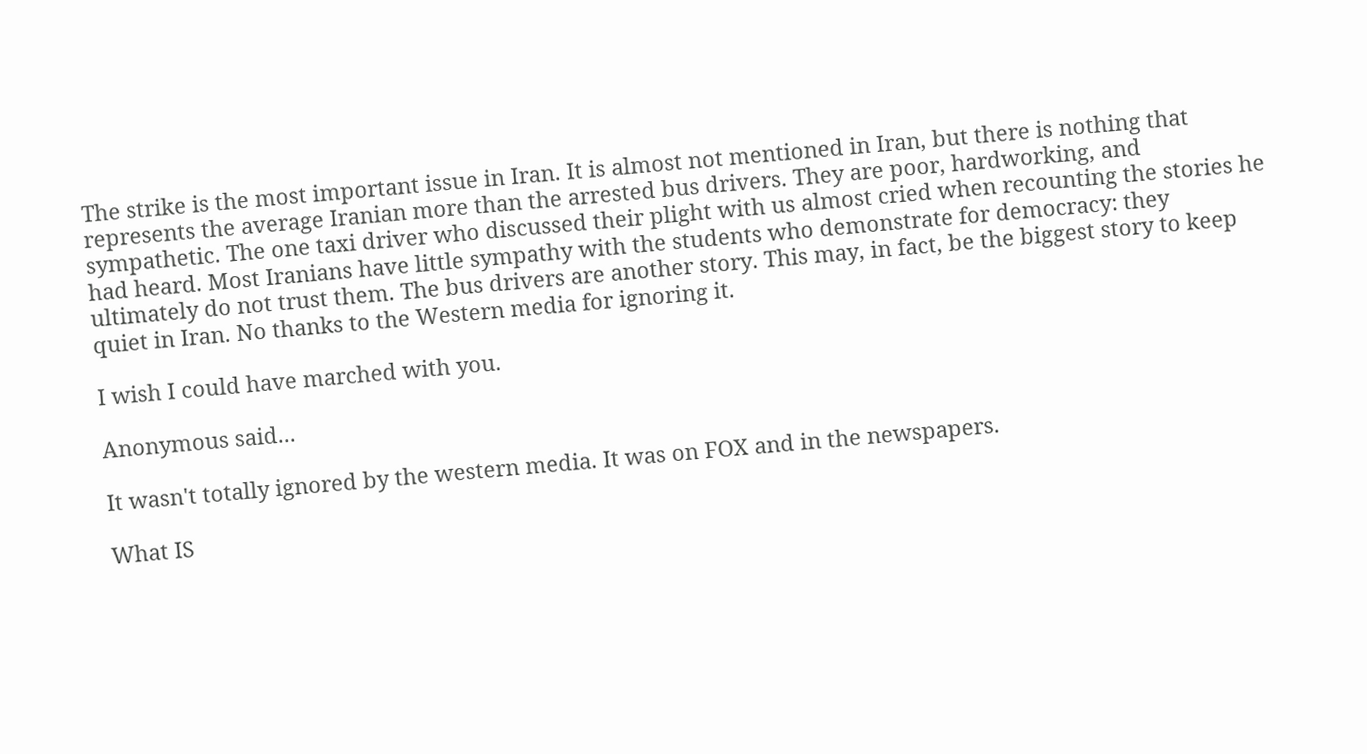The strike is the most important issue in Iran. It is almost not mentioned in Iran, but there is nothing that represents the average Iranian more than the arrested bus drivers. They are poor, hardworking, and sympathetic. The one taxi driver who discussed their plight with us almost cried when recounting the stories he had heard. Most Iranians have little sympathy with the students who demonstrate for democracy: they ultimately do not trust them. The bus drivers are another story. This may, in fact, be the biggest story to keep quiet in Iran. No thanks to the Western media for ignoring it.

I wish I could have marched with you.

Anonymous said...

It wasn't totally ignored by the western media. It was on FOX and in the newspapers.

What IS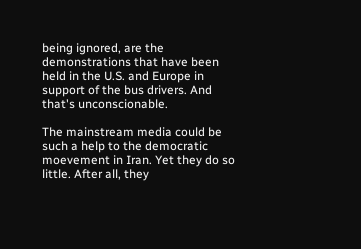being ignored, are the demonstrations that have been held in the U.S. and Europe in support of the bus drivers. And that's unconscionable.

The mainstream media could be such a help to the democratic moevement in Iran. Yet they do so little. After all, they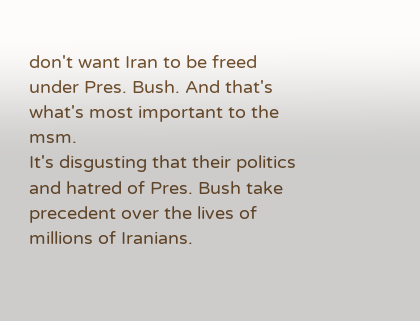don't want Iran to be freed under Pres. Bush. And that's what's most important to the msm.
It's disgusting that their politics and hatred of Pres. Bush take precedent over the lives of millions of Iranians.